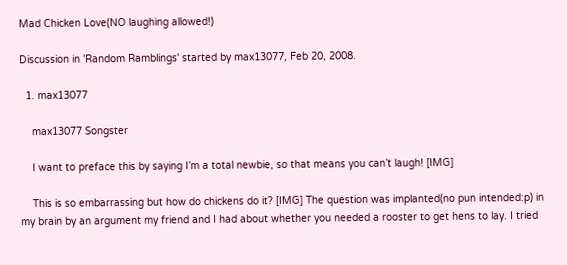Mad Chicken Love(NO laughing allowed!)

Discussion in 'Random Ramblings' started by max13077, Feb 20, 2008.

  1. max13077

    max13077 Songster

    I want to preface this by saying I’m a total newbie, so that means you can’t laugh! [IMG]

    This is so embarrassing but how do chickens do it? [IMG] The question was implanted(no pun intended:p) in my brain by an argument my friend and I had about whether you needed a rooster to get hens to lay. I tried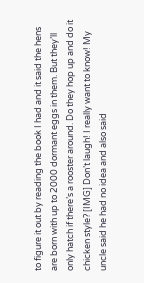to figure it out by reading the book I had and it said the hens are born with up to 2000 dormant eggs in them. But they’ll only hatch if there’s a rooster around. Do they hop up and do it chicken style? [IMG] Don’t laugh! I really want to know! My uncle said he had no idea and also said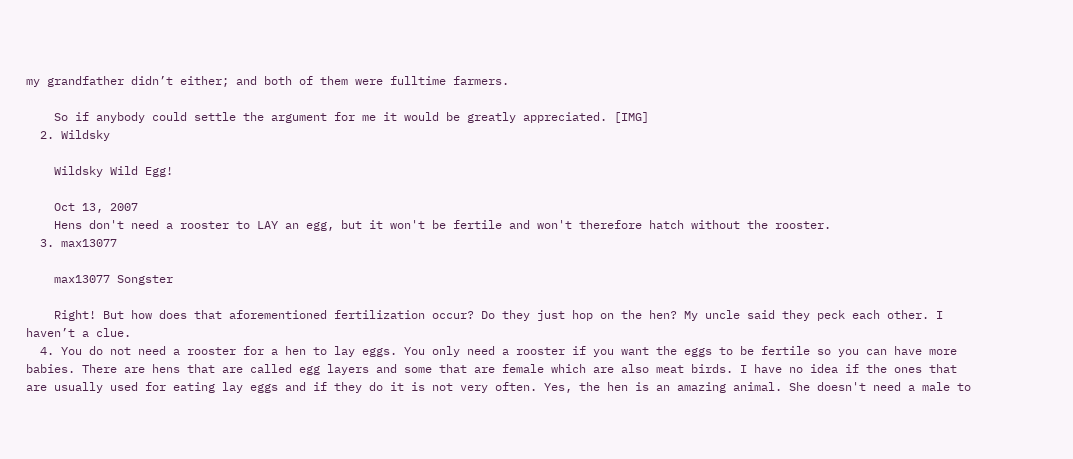my grandfather didn’t either; and both of them were fulltime farmers.

    So if anybody could settle the argument for me it would be greatly appreciated. [IMG]
  2. Wildsky

    Wildsky Wild Egg!

    Oct 13, 2007
    Hens don't need a rooster to LAY an egg, but it won't be fertile and won't therefore hatch without the rooster.
  3. max13077

    max13077 Songster

    Right! But how does that aforementioned fertilization occur? Do they just hop on the hen? My uncle said they peck each other. I haven’t a clue.
  4. You do not need a rooster for a hen to lay eggs. You only need a rooster if you want the eggs to be fertile so you can have more babies. There are hens that are called egg layers and some that are female which are also meat birds. I have no idea if the ones that are usually used for eating lay eggs and if they do it is not very often. Yes, the hen is an amazing animal. She doesn't need a male to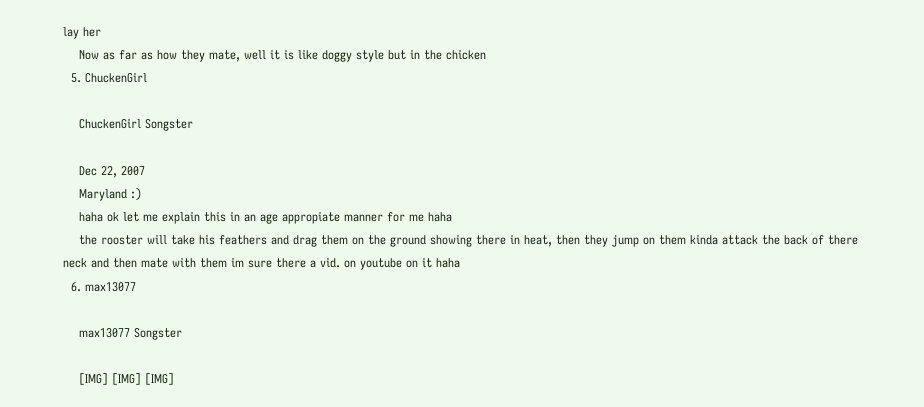lay her
    Now as far as how they mate, well it is like doggy style but in the chicken
  5. ChuckenGirl

    ChuckenGirl Songster

    Dec 22, 2007
    Maryland :)
    haha ok let me explain this in an age appropiate manner for me haha
    the rooster will take his feathers and drag them on the ground showing there in heat, then they jump on them kinda attack the back of there neck and then mate with them im sure there a vid. on youtube on it haha
  6. max13077

    max13077 Songster

    [IMG] [IMG] [IMG]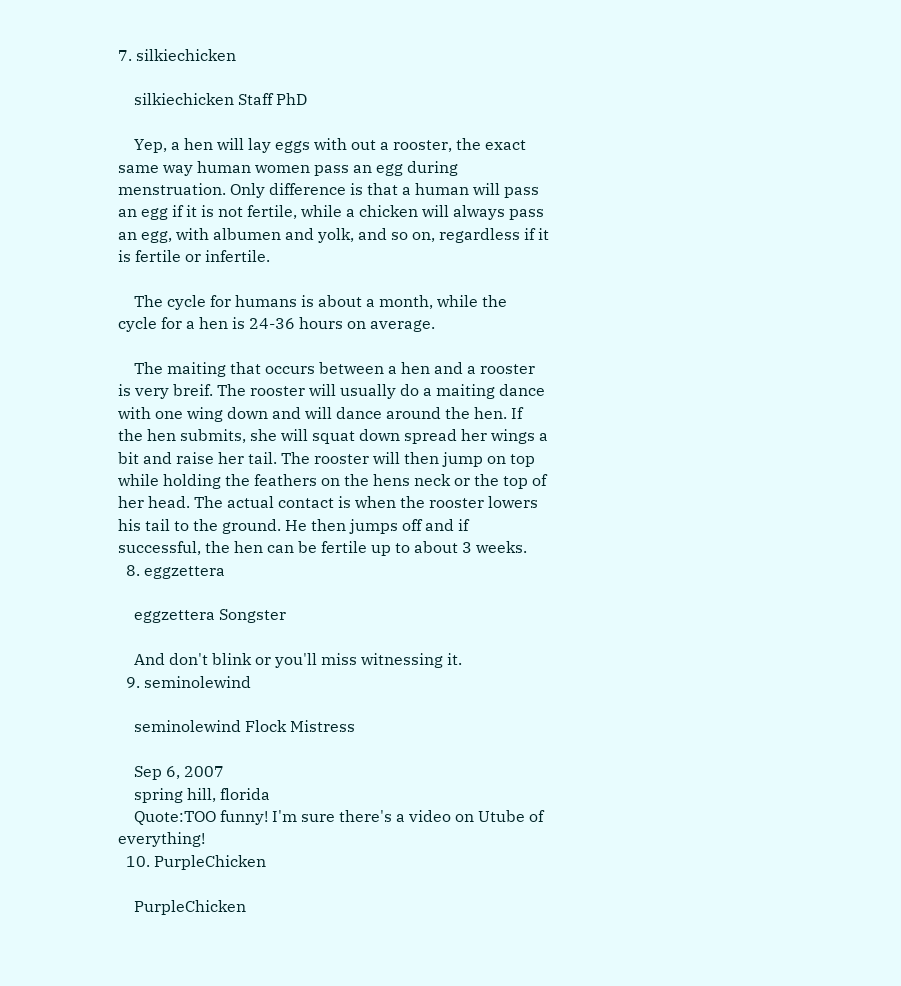7. silkiechicken

    silkiechicken Staff PhD

    Yep, a hen will lay eggs with out a rooster, the exact same way human women pass an egg during menstruation. Only difference is that a human will pass an egg if it is not fertile, while a chicken will always pass an egg, with albumen and yolk, and so on, regardless if it is fertile or infertile.

    The cycle for humans is about a month, while the cycle for a hen is 24-36 hours on average.

    The maiting that occurs between a hen and a rooster is very breif. The rooster will usually do a maiting dance with one wing down and will dance around the hen. If the hen submits, she will squat down spread her wings a bit and raise her tail. The rooster will then jump on top while holding the feathers on the hens neck or the top of her head. The actual contact is when the rooster lowers his tail to the ground. He then jumps off and if successful, the hen can be fertile up to about 3 weeks.
  8. eggzettera

    eggzettera Songster

    And don't blink or you'll miss witnessing it.
  9. seminolewind

    seminolewind Flock Mistress

    Sep 6, 2007
    spring hill, florida
    Quote:TOO funny! I'm sure there's a video on Utube of everything!
  10. PurpleChicken

    PurpleChicken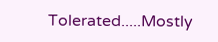Tolerated.....Mostly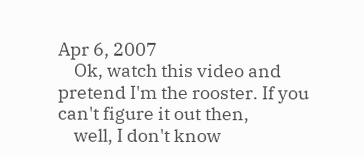Apr 6, 2007
    Ok, watch this video and pretend I'm the rooster. If you can't figure it out then,
    well, I don't know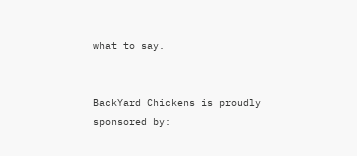what to say.


BackYard Chickens is proudly sponsored by: